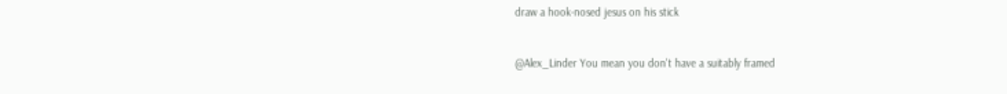draw a hook-nosed jesus on his stick


@Alex_Linder You mean you don't have a suitably framed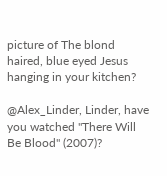picture of The blond haired, blue eyed Jesus hanging in your kitchen?

@Alex_Linder, Linder, have you watched "There Will Be Blood" (2007)?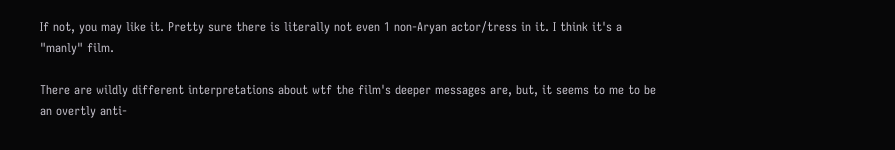If not, you may like it. Pretty sure there is literally not even 1 non-Aryan actor/tress in it. I think it's a "manly" film.

There are wildly different interpretations about wtf the film's deeper messages are, but, it seems to me to be an overtly anti-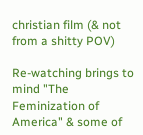christian film (& not from a shitty POV)

Re-watching brings to mind "The Feminization of America" & some of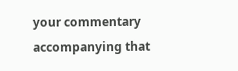your commentary accompanying that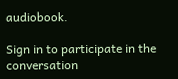audiobook.

Sign in to participate in the conversation